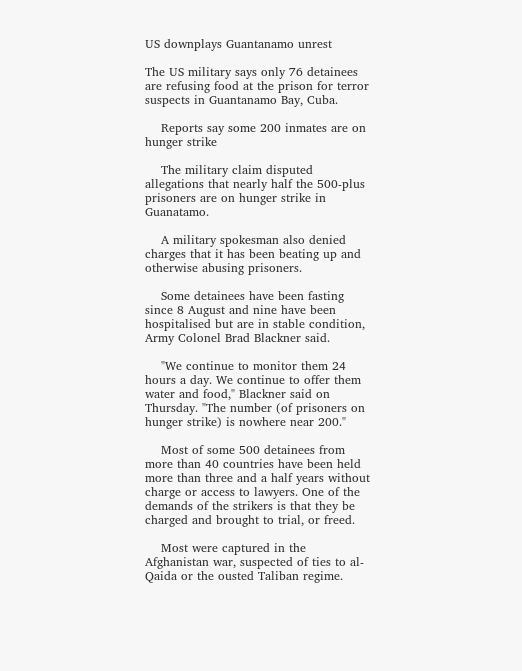US downplays Guantanamo unrest

The US military says only 76 detainees are refusing food at the prison for terror suspects in Guantanamo Bay, Cuba.

    Reports say some 200 inmates are on hunger strike

    The military claim disputed allegations that nearly half the 500-plus prisoners are on hunger strike in Guanatamo.

    A military spokesman also denied charges that it has been beating up and otherwise abusing prisoners.

    Some detainees have been fasting since 8 August and nine have been hospitalised but are in stable condition, Army Colonel Brad Blackner said.

    "We continue to monitor them 24 hours a day. We continue to offer them water and food," Blackner said on Thursday. "The number (of prisoners on hunger strike) is nowhere near 200."

    Most of some 500 detainees from more than 40 countries have been held more than three and a half years without charge or access to lawyers. One of the demands of the strikers is that they be charged and brought to trial, or freed.

    Most were captured in the Afghanistan war, suspected of ties to al-Qaida or the ousted Taliban regime.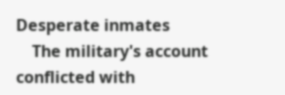Desperate inmates
    The military's account conflicted with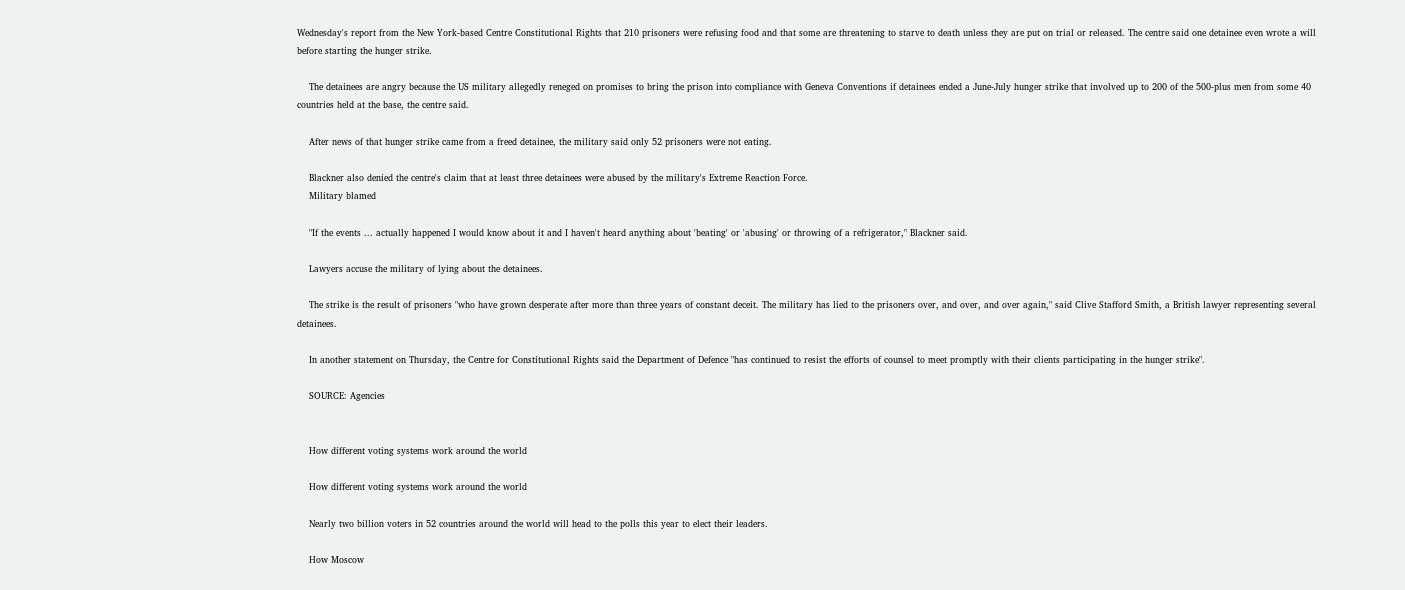Wednesday's report from the New York-based Centre Constitutional Rights that 210 prisoners were refusing food and that some are threatening to starve to death unless they are put on trial or released. The centre said one detainee even wrote a will before starting the hunger strike.

    The detainees are angry because the US military allegedly reneged on promises to bring the prison into compliance with Geneva Conventions if detainees ended a June-July hunger strike that involved up to 200 of the 500-plus men from some 40 countries held at the base, the centre said.

    After news of that hunger strike came from a freed detainee, the military said only 52 prisoners were not eating.

    Blackner also denied the centre's claim that at least three detainees were abused by the military's Extreme Reaction Force.
    Military blamed

    "If the events ... actually happened I would know about it and I haven't heard anything about 'beating' or 'abusing' or throwing of a refrigerator," Blackner said.

    Lawyers accuse the military of lying about the detainees.

    The strike is the result of prisoners "who have grown desperate after more than three years of constant deceit. The military has lied to the prisoners over, and over, and over again," said Clive Stafford Smith, a British lawyer representing several detainees.

    In another statement on Thursday, the Centre for Constitutional Rights said the Department of Defence "has continued to resist the efforts of counsel to meet promptly with their clients participating in the hunger strike".

    SOURCE: Agencies


    How different voting systems work around the world

    How different voting systems work around the world

    Nearly two billion voters in 52 countries around the world will head to the polls this year to elect their leaders.

    How Moscow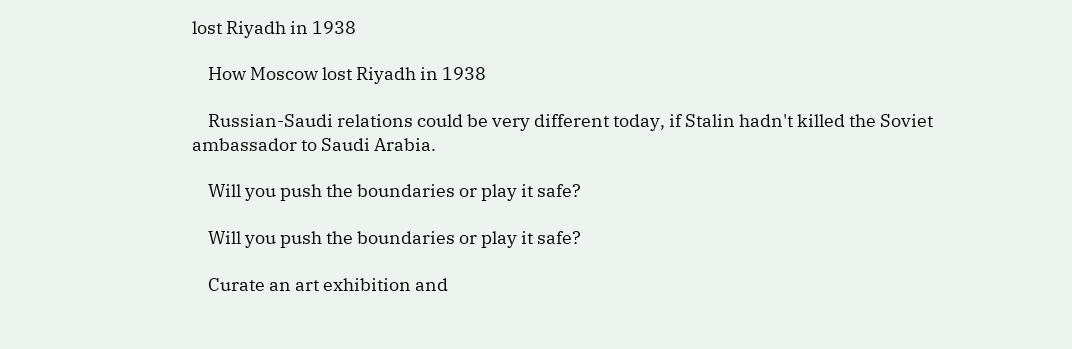lost Riyadh in 1938

    How Moscow lost Riyadh in 1938

    Russian-Saudi relations could be very different today, if Stalin hadn't killed the Soviet ambassador to Saudi Arabia.

    Will you push the boundaries or play it safe?

    Will you push the boundaries or play it safe?

    Curate an art exhibition and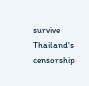survive Thailand's censorship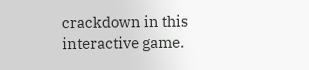crackdown in this interactive game.